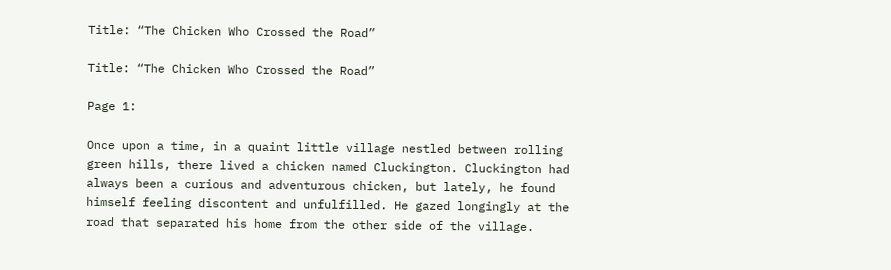Title: “The Chicken Who Crossed the Road”

Title: “The Chicken Who Crossed the Road”

Page 1:

Once upon a time, in a quaint little village nestled between rolling green hills, there lived a chicken named Cluckington. Cluckington had always been a curious and adventurous chicken, but lately, he found himself feeling discontent and unfulfilled. He gazed longingly at the road that separated his home from the other side of the village.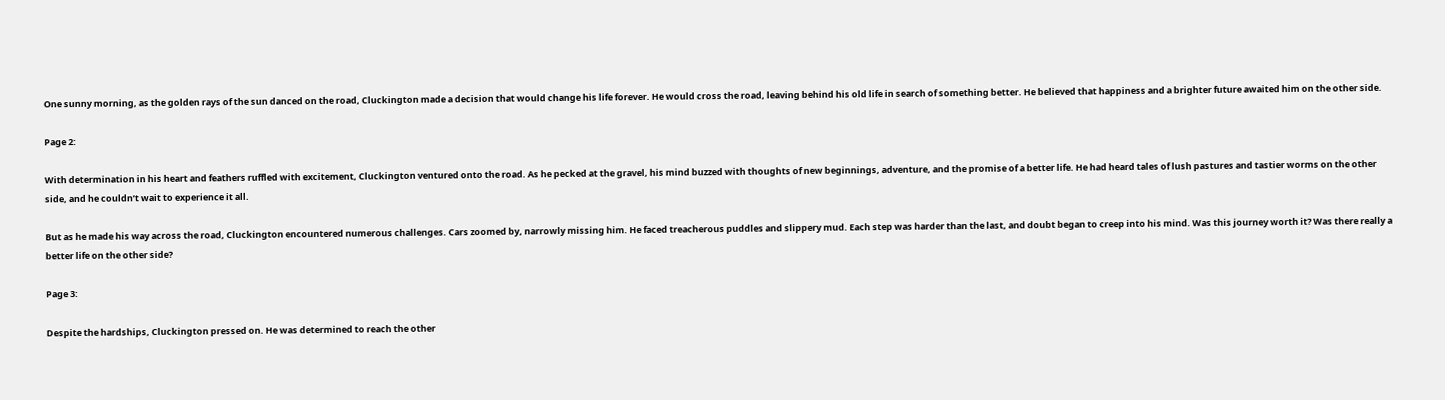One sunny morning, as the golden rays of the sun danced on the road, Cluckington made a decision that would change his life forever. He would cross the road, leaving behind his old life in search of something better. He believed that happiness and a brighter future awaited him on the other side.

Page 2:

With determination in his heart and feathers ruffled with excitement, Cluckington ventured onto the road. As he pecked at the gravel, his mind buzzed with thoughts of new beginnings, adventure, and the promise of a better life. He had heard tales of lush pastures and tastier worms on the other side, and he couldn’t wait to experience it all.

But as he made his way across the road, Cluckington encountered numerous challenges. Cars zoomed by, narrowly missing him. He faced treacherous puddles and slippery mud. Each step was harder than the last, and doubt began to creep into his mind. Was this journey worth it? Was there really a better life on the other side?

Page 3:

Despite the hardships, Cluckington pressed on. He was determined to reach the other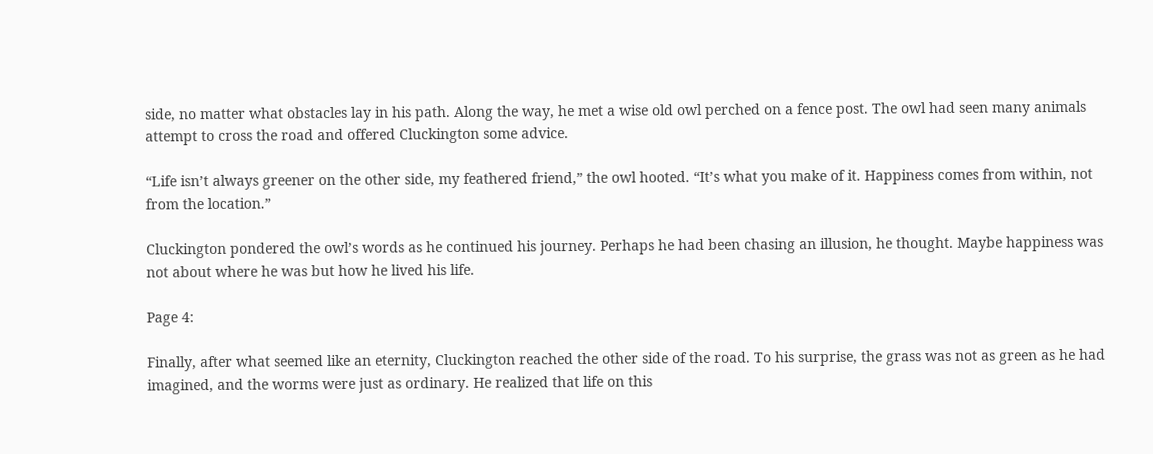side, no matter what obstacles lay in his path. Along the way, he met a wise old owl perched on a fence post. The owl had seen many animals attempt to cross the road and offered Cluckington some advice.

“Life isn’t always greener on the other side, my feathered friend,” the owl hooted. “It’s what you make of it. Happiness comes from within, not from the location.”

Cluckington pondered the owl’s words as he continued his journey. Perhaps he had been chasing an illusion, he thought. Maybe happiness was not about where he was but how he lived his life.

Page 4:

Finally, after what seemed like an eternity, Cluckington reached the other side of the road. To his surprise, the grass was not as green as he had imagined, and the worms were just as ordinary. He realized that life on this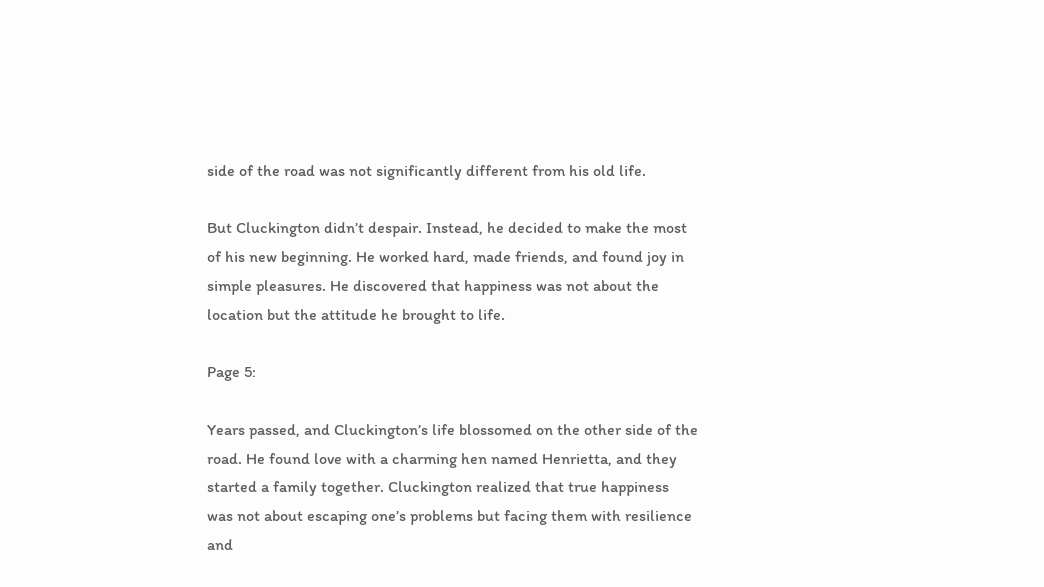side of the road was not significantly different from his old life.

But Cluckington didn’t despair. Instead, he decided to make the most of his new beginning. He worked hard, made friends, and found joy in simple pleasures. He discovered that happiness was not about the location but the attitude he brought to life.

Page 5:

Years passed, and Cluckington’s life blossomed on the other side of the road. He found love with a charming hen named Henrietta, and they started a family together. Cluckington realized that true happiness was not about escaping one’s problems but facing them with resilience and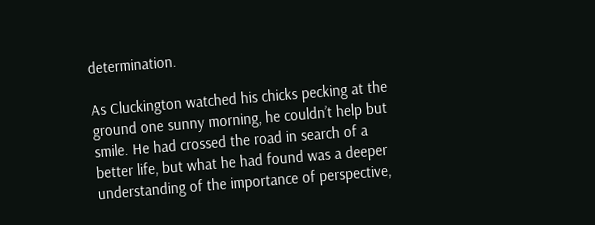determination.

As Cluckington watched his chicks pecking at the ground one sunny morning, he couldn’t help but smile. He had crossed the road in search of a better life, but what he had found was a deeper understanding of the importance of perspective,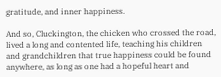gratitude, and inner happiness.

And so, Cluckington, the chicken who crossed the road, lived a long and contented life, teaching his children and grandchildren that true happiness could be found anywhere, as long as one had a hopeful heart and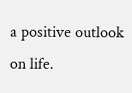a positive outlook on life.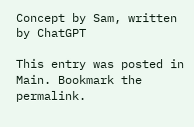Concept by Sam, written by ChatGPT

This entry was posted in Main. Bookmark the permalink.